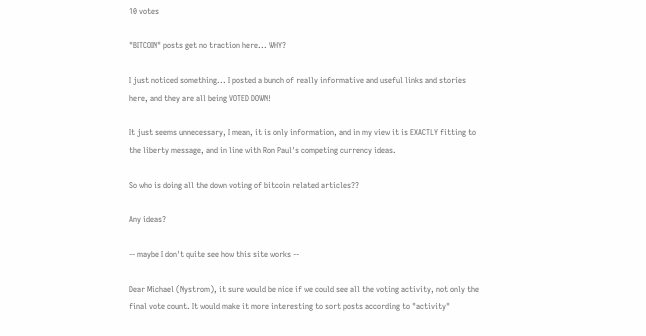10 votes

"BITCOIN" posts get no traction here... WHY?

I just noticed something... I posted a bunch of really informative and useful links and stories here, and they are all being VOTED DOWN!

It just seems unnecessary, I mean, it is only information, and in my view it is EXACTLY fitting to the liberty message, and in line with Ron Paul's competing currency ideas.

So who is doing all the down voting of bitcoin related articles??

Any ideas?

-- maybe I don't quite see how this site works --

Dear Michael (Nystrom), it sure would be nice if we could see all the voting activity, not only the final vote count. It would make it more interesting to sort posts according to "activity"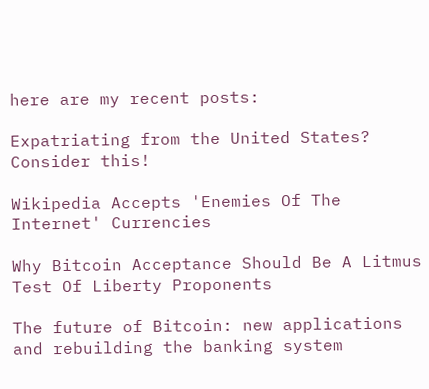here are my recent posts:

Expatriating from the United States? Consider this!

Wikipedia Accepts 'Enemies Of The Internet' Currencies

Why Bitcoin Acceptance Should Be A Litmus Test Of Liberty Proponents

The future of Bitcoin: new applications and rebuilding the banking system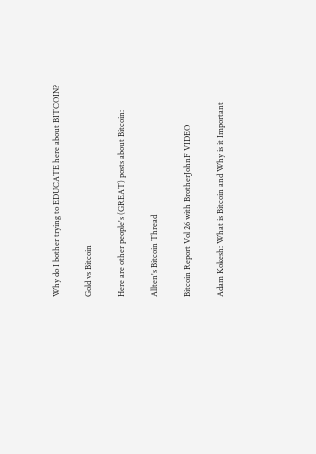Why do I bother trying to EDUCATE here about BITCOIN?

Gold vs Bitcoin

Here are other people's (GREAT) posts about Bitcoin:

Allten's Bitcoin Thread

Bitcoin Report Vol 26 with BrotherJohnF VIDEO

Adam Kokesh: What is Bitcoin and Why is it Important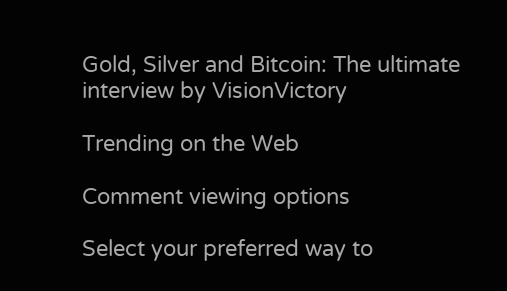Gold, Silver and Bitcoin: The ultimate interview by VisionVictory

Trending on the Web

Comment viewing options

Select your preferred way to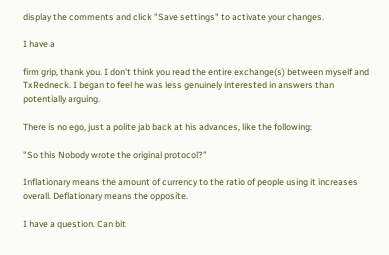display the comments and click "Save settings" to activate your changes.

I have a

firm grip, thank you. I don't think you read the entire exchange(s) between myself and TxRedneck. I began to feel he was less genuinely interested in answers than potentially arguing.

There is no ego, just a polite jab back at his advances, like the following:

"So this Nobody wrote the original protocol?"

Inflationary means the amount of currency to the ratio of people using it increases overall. Deflationary means the opposite.

I have a question. Can bit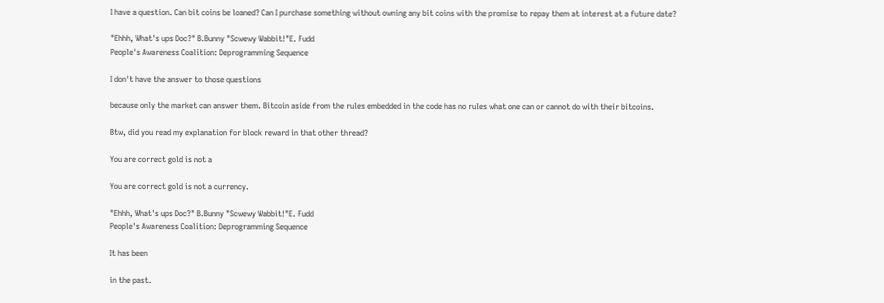I have a question. Can bit coins be loaned? Can I purchase something without owning any bit coins with the promise to repay them at interest at a future date?

"Ehhh, What's ups Doc?" B.Bunny "Scwewy Wabbit!"E. Fudd
People's Awareness Coalition: Deprogramming Sequence

I don't have the answer to those questions

because only the market can answer them. Bitcoin aside from the rules embedded in the code has no rules what one can or cannot do with their bitcoins.

Btw, did you read my explanation for block reward in that other thread?

You are correct gold is not a

You are correct gold is not a currency.

"Ehhh, What's ups Doc?" B.Bunny "Scwewy Wabbit!"E. Fudd
People's Awareness Coalition: Deprogramming Sequence

It has been

in the past.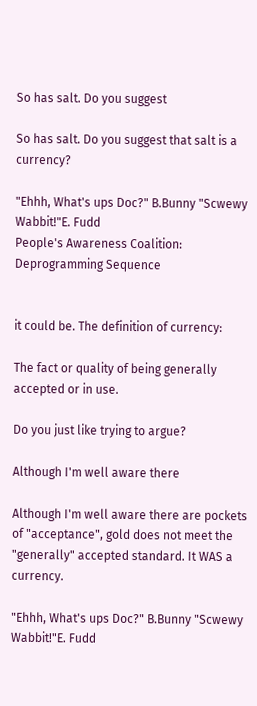So has salt. Do you suggest

So has salt. Do you suggest that salt is a currency?

"Ehhh, What's ups Doc?" B.Bunny "Scwewy Wabbit!"E. Fudd
People's Awareness Coalition: Deprogramming Sequence


it could be. The definition of currency:

The fact or quality of being generally accepted or in use.

Do you just like trying to argue?

Although I'm well aware there

Although I'm well aware there are pockets of "acceptance", gold does not meet the "generally" accepted standard. It WAS a currency.

"Ehhh, What's ups Doc?" B.Bunny "Scwewy Wabbit!"E. Fudd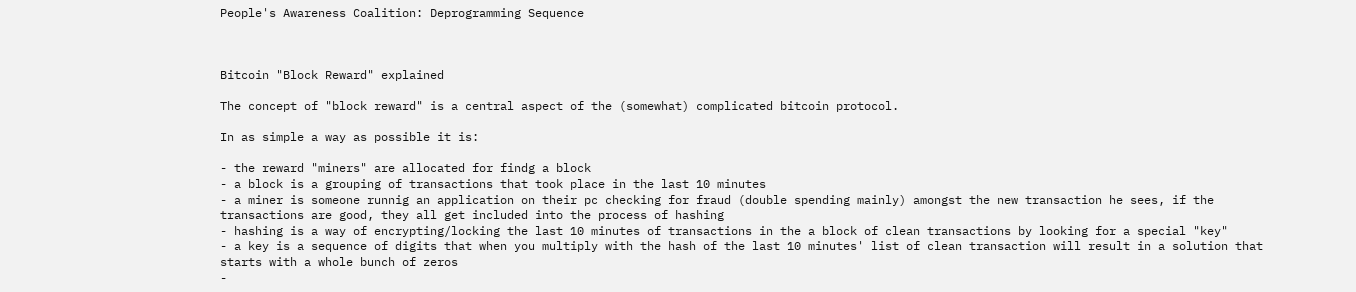People's Awareness Coalition: Deprogramming Sequence



Bitcoin "Block Reward" explained

The concept of "block reward" is a central aspect of the (somewhat) complicated bitcoin protocol.

In as simple a way as possible it is:

- the reward "miners" are allocated for findg a block
- a block is a grouping of transactions that took place in the last 10 minutes
- a miner is someone runnig an application on their pc checking for fraud (double spending mainly) amongst the new transaction he sees, if the transactions are good, they all get included into the process of hashing
- hashing is a way of encrypting/locking the last 10 minutes of transactions in the a block of clean transactions by looking for a special "key"
- a key is a sequence of digits that when you multiply with the hash of the last 10 minutes' list of clean transaction will result in a solution that starts with a whole bunch of zeros
-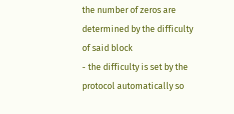the number of zeros are determined by the difficulty of said block
- the difficulty is set by the protocol automatically so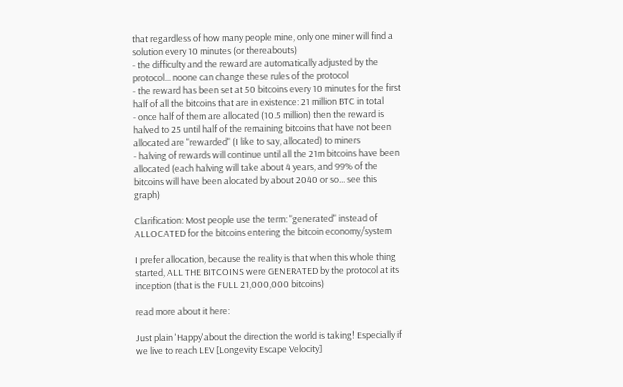that regardless of how many people mine, only one miner will find a solution every 10 minutes (or thereabouts)
- the difficulty and the reward are automatically adjusted by the protocol... noone can change these rules of the protocol
- the reward has been set at 50 bitcoins every 10 minutes for the first half of all the bitcoins that are in existence: 21 million BTC in total
- once half of them are allocated (10.5 million) then the reward is halved to 25 until half of the remaining bitcoins that have not been allocated are "rewarded" (I like to say, allocated) to miners
- halving of rewards will continue until all the 21m bitcoins have been allocated (each halving will take about 4 years, and 99% of the bitcoins will have been alocated by about 2040 or so... see this graph)

Clarification: Most people use the term: "generated" instead of ALLOCATED for the bitcoins entering the bitcoin economy/system

I prefer allocation, because the reality is that when this whole thing started, ALL THE BITCOINS were GENERATED by the protocol at its inception (that is the FULL 21,000,000 bitcoins)

read more about it here:

Just plain 'Happy'about the direction the world is taking! Especially if we live to reach LEV [Longevity Escape Velocity]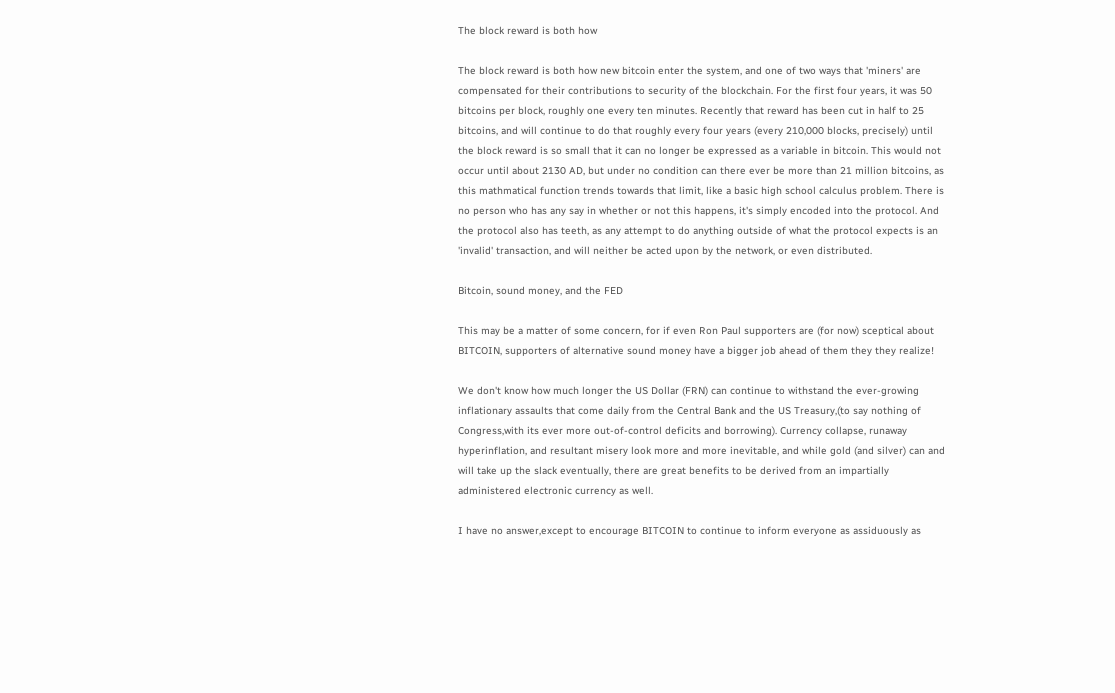The block reward is both how

The block reward is both how new bitcoin enter the system, and one of two ways that 'miners' are compensated for their contributions to security of the blockchain. For the first four years, it was 50 bitcoins per block, roughly one every ten minutes. Recently that reward has been cut in half to 25 bitcoins, and will continue to do that roughly every four years (every 210,000 blocks, precisely) until the block reward is so small that it can no longer be expressed as a variable in bitcoin. This would not occur until about 2130 AD, but under no condition can there ever be more than 21 million bitcoins, as this mathmatical function trends towards that limit, like a basic high school calculus problem. There is no person who has any say in whether or not this happens, it's simply encoded into the protocol. And the protocol also has teeth, as any attempt to do anything outside of what the protocol expects is an 'invalid' transaction, and will neither be acted upon by the network, or even distributed.

Bitcoin, sound money, and the FED

This may be a matter of some concern, for if even Ron Paul supporters are (for now) sceptical about BITCOIN, supporters of alternative sound money have a bigger job ahead of them they they realize!

We don't know how much longer the US Dollar (FRN) can continue to withstand the ever-growing inflationary assaults that come daily from the Central Bank and the US Treasury,(to say nothing of Congress,with its ever more out-of-control deficits and borrowing). Currency collapse, runaway hyperinflation, and resultant misery look more and more inevitable, and while gold (and silver) can and will take up the slack eventually, there are great benefits to be derived from an impartially administered electronic currency as well.

I have no answer,except to encourage BITCOIN to continue to inform everyone as assiduously as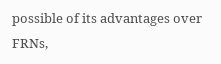possible of its advantages over FRNs,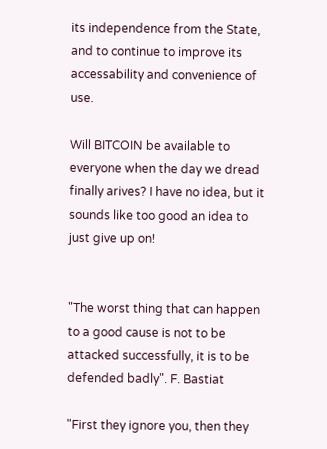its independence from the State, and to continue to improve its accessability and convenience of use.

Will BITCOIN be available to everyone when the day we dread finally arives? I have no idea, but it sounds like too good an idea to just give up on!


"The worst thing that can happen to a good cause is not to be attacked successfully, it is to be defended badly". F. Bastiat

"First they ignore you, then they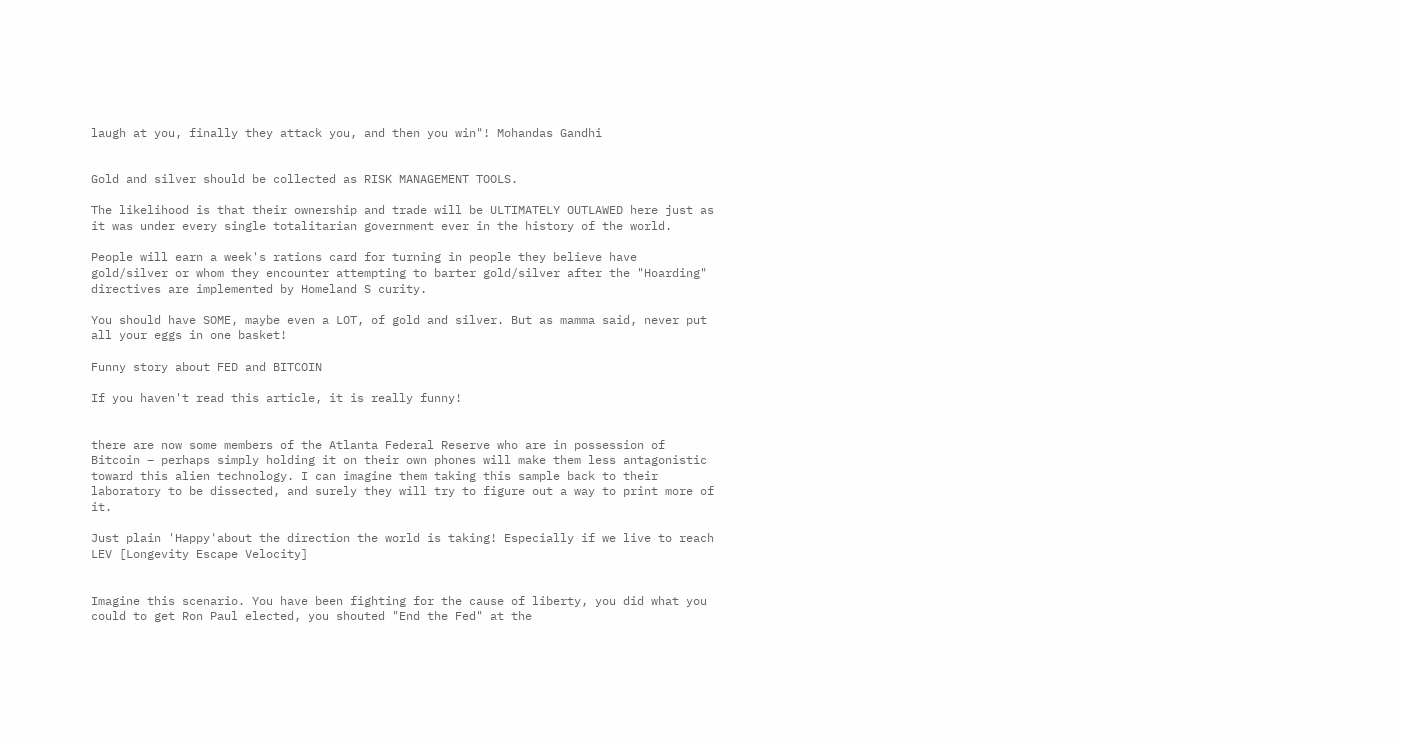laugh at you, finally they attack you, and then you win"! Mohandas Gandhi


Gold and silver should be collected as RISK MANAGEMENT TOOLS.

The likelihood is that their ownership and trade will be ULTIMATELY OUTLAWED here just as it was under every single totalitarian government ever in the history of the world.

People will earn a week's rations card for turning in people they believe have gold/silver or whom they encounter attempting to barter gold/silver after the "Hoarding" directives are implemented by Homeland S curity.

You should have SOME, maybe even a LOT, of gold and silver. But as mamma said, never put all your eggs in one basket!

Funny story about FED and BITCOIN

If you haven't read this article, it is really funny!


there are now some members of the Atlanta Federal Reserve who are in possession of Bitcoin – perhaps simply holding it on their own phones will make them less antagonistic toward this alien technology. I can imagine them taking this sample back to their laboratory to be dissected, and surely they will try to figure out a way to print more of it.

Just plain 'Happy'about the direction the world is taking! Especially if we live to reach LEV [Longevity Escape Velocity]


Imagine this scenario. You have been fighting for the cause of liberty, you did what you could to get Ron Paul elected, you shouted "End the Fed" at the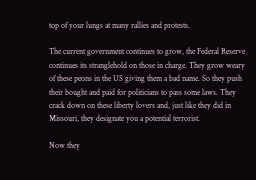top of your lungs at many rallies and protests.

The current government continues to grow, the Federal Reserve continues its stranglehold on those in charge. They grow weary of these peons in the US giving them a bad name. So they push their bought and paid for politicians to pass some laws. They crack down on these liberty lovers and, just like they did in Missouri, they designate you a potential terrorist.

Now they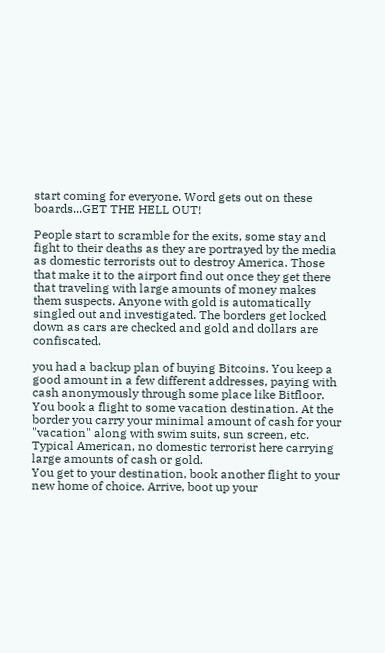start coming for everyone. Word gets out on these boards...GET THE HELL OUT!

People start to scramble for the exits, some stay and fight to their deaths as they are portrayed by the media as domestic terrorists out to destroy America. Those that make it to the airport find out once they get there that traveling with large amounts of money makes them suspects. Anyone with gold is automatically singled out and investigated. The borders get locked down as cars are checked and gold and dollars are confiscated.

you had a backup plan of buying Bitcoins. You keep a good amount in a few different addresses, paying with cash anonymously through some place like Bitfloor. You book a flight to some vacation destination. At the border you carry your minimal amount of cash for your "vacation" along with swim suits, sun screen, etc. Typical American, no domestic terrorist here carrying large amounts of cash or gold.
You get to your destination, book another flight to your new home of choice. Arrive, boot up your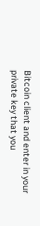Bitcoin client and enter in your private key that you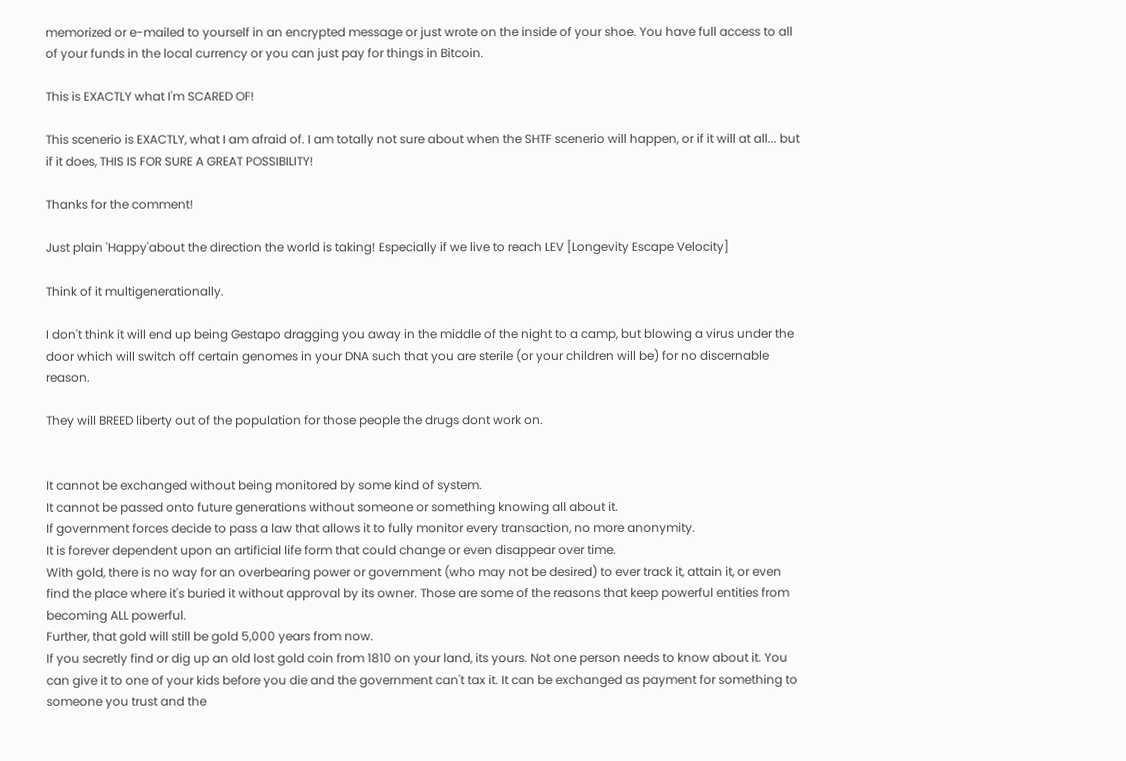memorized or e-mailed to yourself in an encrypted message or just wrote on the inside of your shoe. You have full access to all of your funds in the local currency or you can just pay for things in Bitcoin.

This is EXACTLY what I'm SCARED OF!

This scenerio is EXACTLY, what I am afraid of. I am totally not sure about when the SHTF scenerio will happen, or if it will at all... but if it does, THIS IS FOR SURE A GREAT POSSIBILITY!

Thanks for the comment!

Just plain 'Happy'about the direction the world is taking! Especially if we live to reach LEV [Longevity Escape Velocity]

Think of it multigenerationally.

I don't think it will end up being Gestapo dragging you away in the middle of the night to a camp, but blowing a virus under the door which will switch off certain genomes in your DNA such that you are sterile (or your children will be) for no discernable reason.

They will BREED liberty out of the population for those people the drugs dont work on.


It cannot be exchanged without being monitored by some kind of system.
It cannot be passed onto future generations without someone or something knowing all about it.
If government forces decide to pass a law that allows it to fully monitor every transaction, no more anonymity.
It is forever dependent upon an artificial life form that could change or even disappear over time.
With gold, there is no way for an overbearing power or government (who may not be desired) to ever track it, attain it, or even find the place where it's buried it without approval by its owner. Those are some of the reasons that keep powerful entities from becoming ALL powerful.
Further, that gold will still be gold 5,000 years from now.
If you secretly find or dig up an old lost gold coin from 1810 on your land, its yours. Not one person needs to know about it. You can give it to one of your kids before you die and the government can't tax it. It can be exchanged as payment for something to someone you trust and the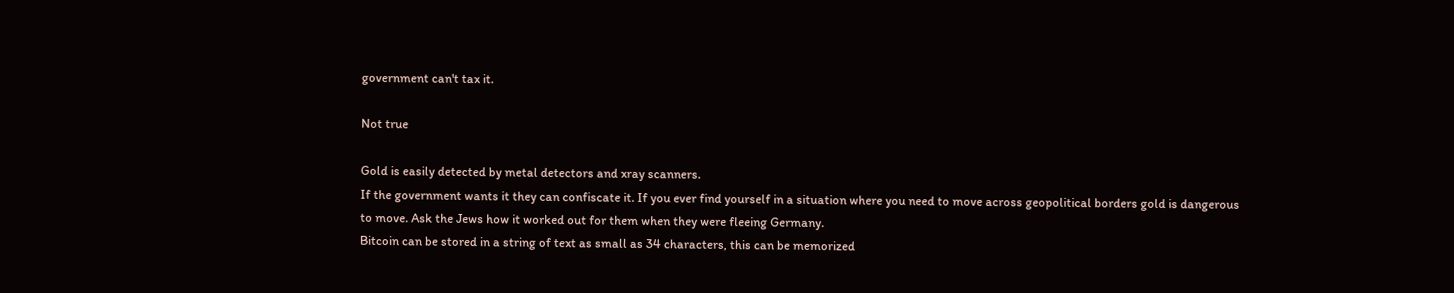government can't tax it.

Not true

Gold is easily detected by metal detectors and xray scanners.
If the government wants it they can confiscate it. If you ever find yourself in a situation where you need to move across geopolitical borders gold is dangerous to move. Ask the Jews how it worked out for them when they were fleeing Germany.
Bitcoin can be stored in a string of text as small as 34 characters, this can be memorized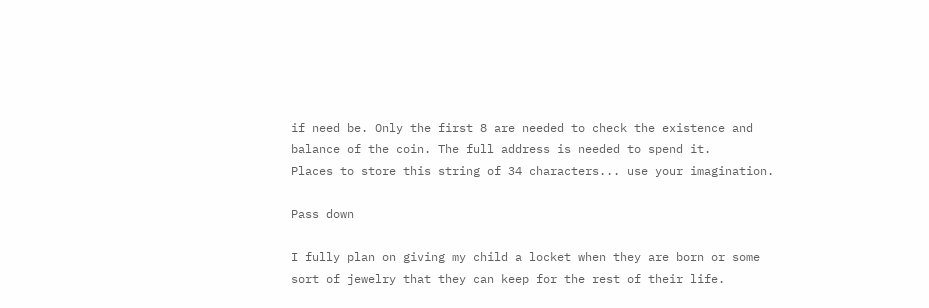if need be. Only the first 8 are needed to check the existence and balance of the coin. The full address is needed to spend it.
Places to store this string of 34 characters... use your imagination.

Pass down

I fully plan on giving my child a locket when they are born or some sort of jewelry that they can keep for the rest of their life.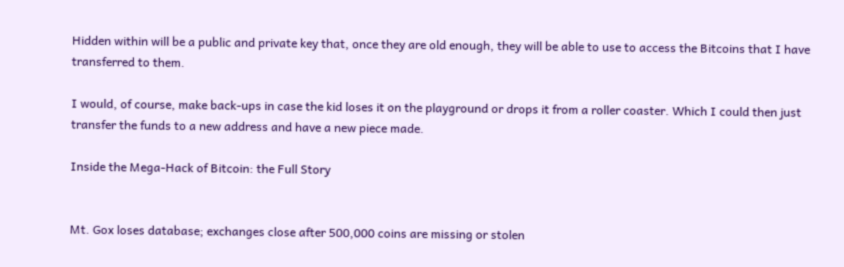Hidden within will be a public and private key that, once they are old enough, they will be able to use to access the Bitcoins that I have transferred to them.

I would, of course, make back-ups in case the kid loses it on the playground or drops it from a roller coaster. Which I could then just transfer the funds to a new address and have a new piece made.

Inside the Mega-Hack of Bitcoin: the Full Story


Mt. Gox loses database; exchanges close after 500,000 coins are missing or stolen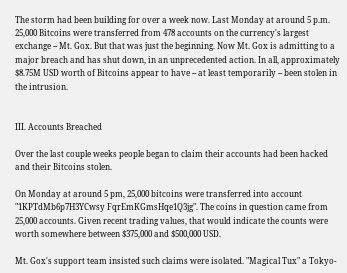The storm had been building for over a week now. Last Monday at around 5 p.m. 25,000 Bitcoins were transferred from 478 accounts on the currency's largest exchange -- Mt. Gox. But that was just the beginning. Now Mt. Gox is admitting to a major breach and has shut down, in an unprecedented action. In all, approximately $8.75M USD worth of Bitcoins appear to have -- at least temporarily -- been stolen in the intrusion.


III. Accounts Breached

Over the last couple weeks people began to claim their accounts had been hacked and their Bitcoins stolen.

On Monday at around 5 pm, 25,000 bitcoins were transferred into account "1KPTdMb6p7H3YCwsy FqrEmKGmsHqe1Q3jg". The coins in question came from 25,000 accounts. Given recent trading values, that would indicate the counts were worth somewhere between $375,000 and $500,000 USD.

Mt. Gox's support team insisted such claims were isolated. "Magical Tux" a Tokyo-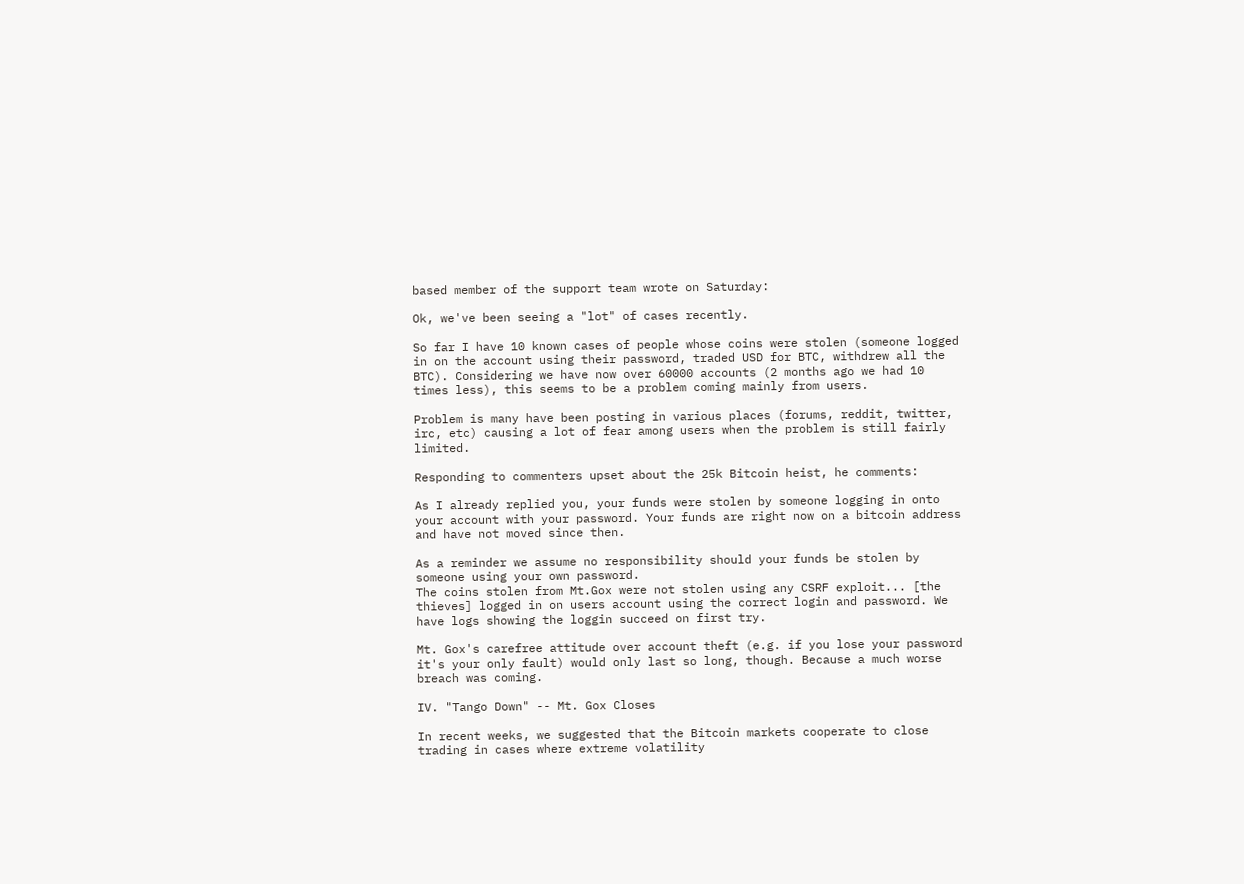based member of the support team wrote on Saturday:

Ok, we've been seeing a "lot" of cases recently.

So far I have 10 known cases of people whose coins were stolen (someone logged in on the account using their password, traded USD for BTC, withdrew all the BTC). Considering we have now over 60000 accounts (2 months ago we had 10 times less), this seems to be a problem coming mainly from users.

Problem is many have been posting in various places (forums, reddit, twitter, irc, etc) causing a lot of fear among users when the problem is still fairly limited.

Responding to commenters upset about the 25k Bitcoin heist, he comments:

As I already replied you, your funds were stolen by someone logging in onto your account with your password. Your funds are right now on a bitcoin address and have not moved since then.

As a reminder we assume no responsibility should your funds be stolen by someone using your own password.
The coins stolen from Mt.Gox were not stolen using any CSRF exploit... [the thieves] logged in on users account using the correct login and password. We have logs showing the loggin succeed on first try.

Mt. Gox's carefree attitude over account theft (e.g. if you lose your password it's your only fault) would only last so long, though. Because a much worse breach was coming.

IV. "Tango Down" -- Mt. Gox Closes

In recent weeks, we suggested that the Bitcoin markets cooperate to close trading in cases where extreme volatility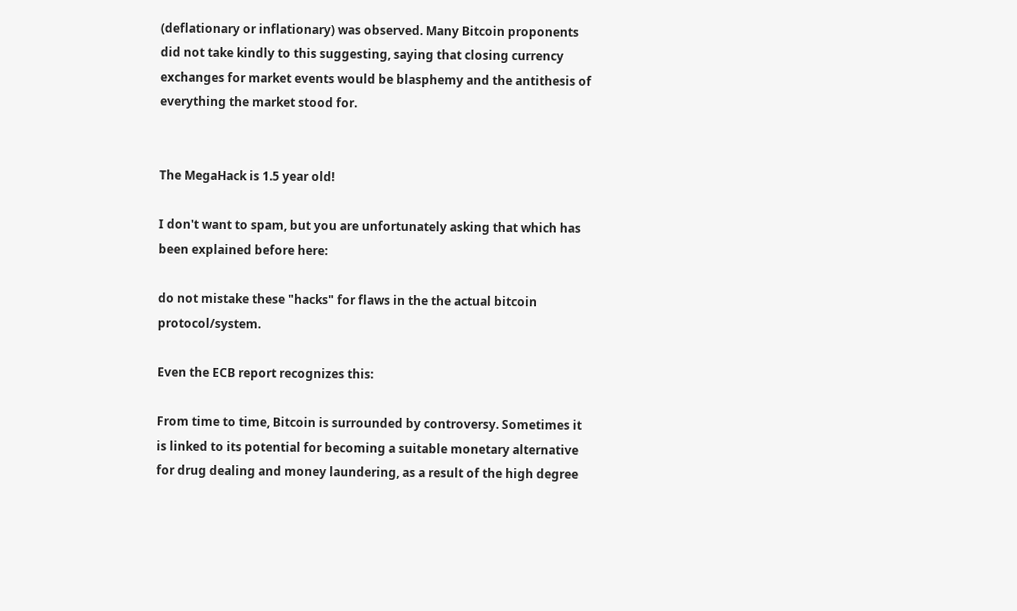(deflationary or inflationary) was observed. Many Bitcoin proponents did not take kindly to this suggesting, saying that closing currency exchanges for market events would be blasphemy and the antithesis of everything the market stood for.


The MegaHack is 1.5 year old!

I don't want to spam, but you are unfortunately asking that which has been explained before here:

do not mistake these "hacks" for flaws in the the actual bitcoin protocol/system.

Even the ECB report recognizes this:

From time to time, Bitcoin is surrounded by controversy. Sometimes it is linked to its potential for becoming a suitable monetary alternative for drug dealing and money laundering, as a result of the high degree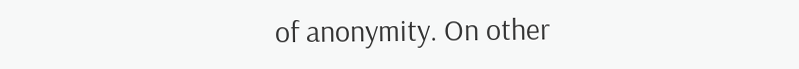of anonymity. On other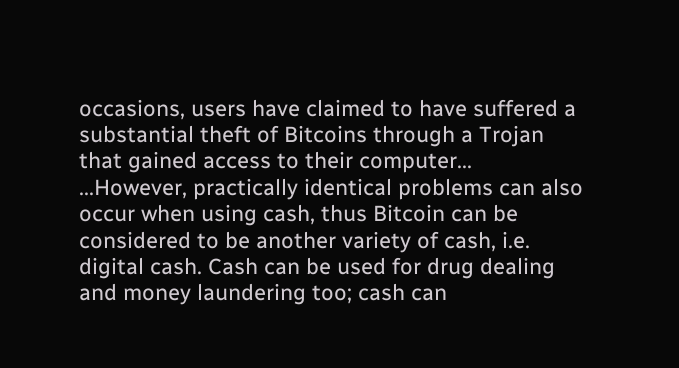occasions, users have claimed to have suffered a substantial theft of Bitcoins through a Trojan that gained access to their computer...
...However, practically identical problems can also occur when using cash, thus Bitcoin can be considered to be another variety of cash, i.e. digital cash. Cash can be used for drug dealing and money laundering too; cash can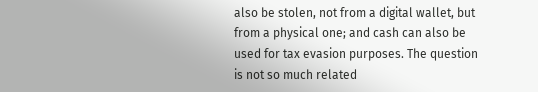also be stolen, not from a digital wallet, but from a physical one; and cash can also be used for tax evasion purposes. The question is not so much related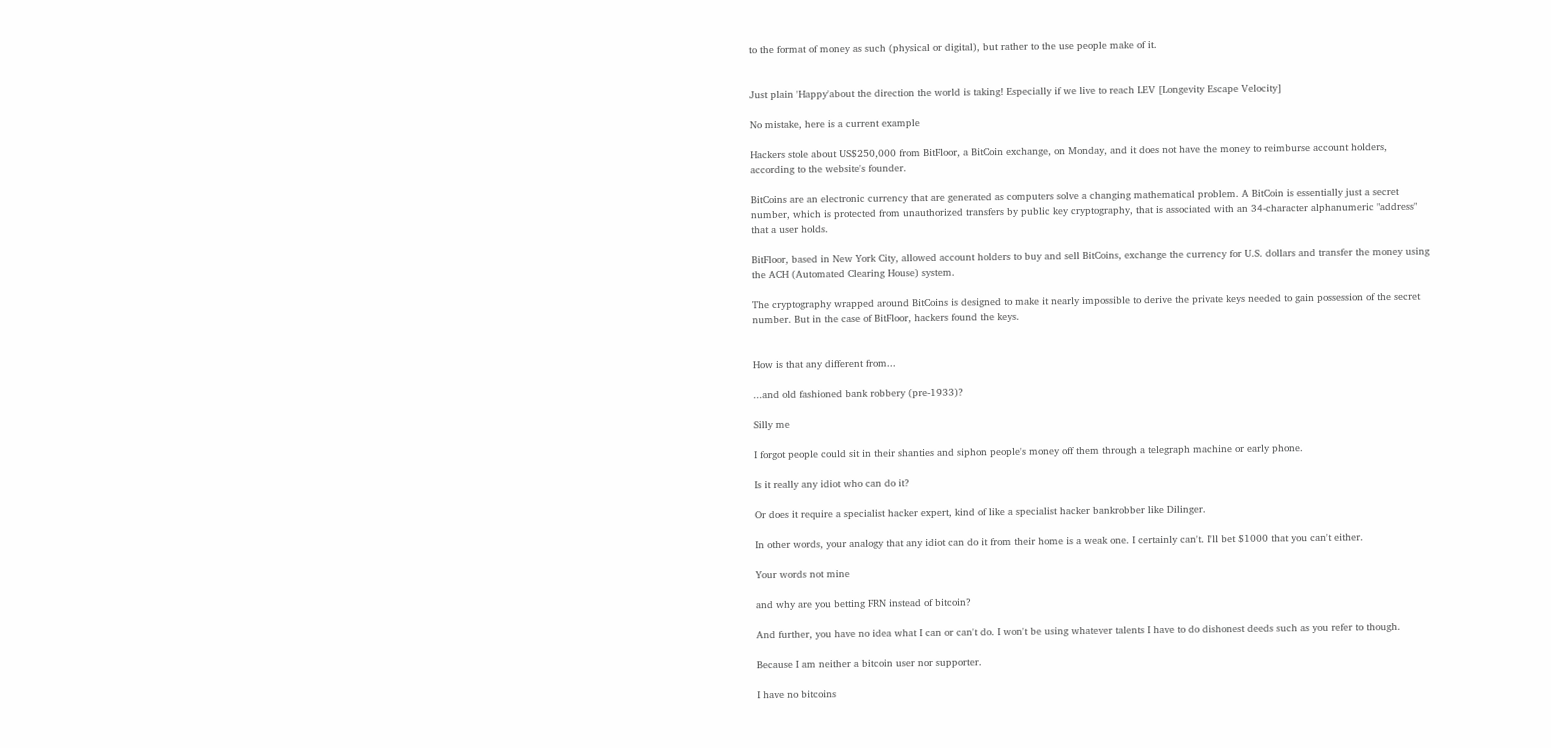to the format of money as such (physical or digital), but rather to the use people make of it.


Just plain 'Happy'about the direction the world is taking! Especially if we live to reach LEV [Longevity Escape Velocity]

No mistake, here is a current example

Hackers stole about US$250,000 from BitFloor, a BitCoin exchange, on Monday, and it does not have the money to reimburse account holders, according to the website's founder.

BitCoins are an electronic currency that are generated as computers solve a changing mathematical problem. A BitCoin is essentially just a secret number, which is protected from unauthorized transfers by public key cryptography, that is associated with an 34-character alphanumeric "address" that a user holds.

BitFloor, based in New York City, allowed account holders to buy and sell BitCoins, exchange the currency for U.S. dollars and transfer the money using the ACH (Automated Clearing House) system.

The cryptography wrapped around BitCoins is designed to make it nearly impossible to derive the private keys needed to gain possession of the secret number. But in the case of BitFloor, hackers found the keys.


How is that any different from...

...and old fashioned bank robbery (pre-1933)?

Silly me

I forgot people could sit in their shanties and siphon people's money off them through a telegraph machine or early phone.

Is it really any idiot who can do it?

Or does it require a specialist hacker expert, kind of like a specialist hacker bankrobber like Dilinger.

In other words, your analogy that any idiot can do it from their home is a weak one. I certainly can't. I'll bet $1000 that you can't either.

Your words not mine

and why are you betting FRN instead of bitcoin?

And further, you have no idea what I can or can't do. I won't be using whatever talents I have to do dishonest deeds such as you refer to though.

Because I am neither a bitcoin user nor supporter.

I have no bitcoins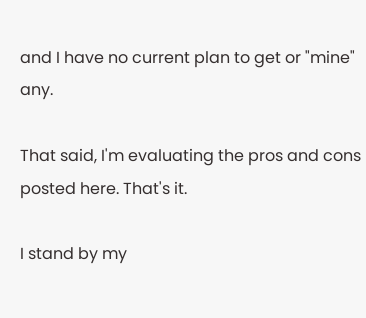and I have no current plan to get or "mine" any.

That said, I'm evaluating the pros and cons posted here. That's it.

I stand by my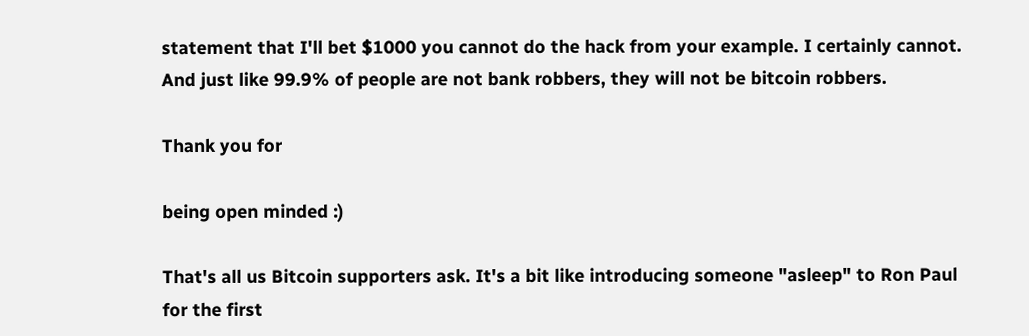statement that I'll bet $1000 you cannot do the hack from your example. I certainly cannot. And just like 99.9% of people are not bank robbers, they will not be bitcoin robbers.

Thank you for

being open minded :)

That's all us Bitcoin supporters ask. It's a bit like introducing someone "asleep" to Ron Paul for the first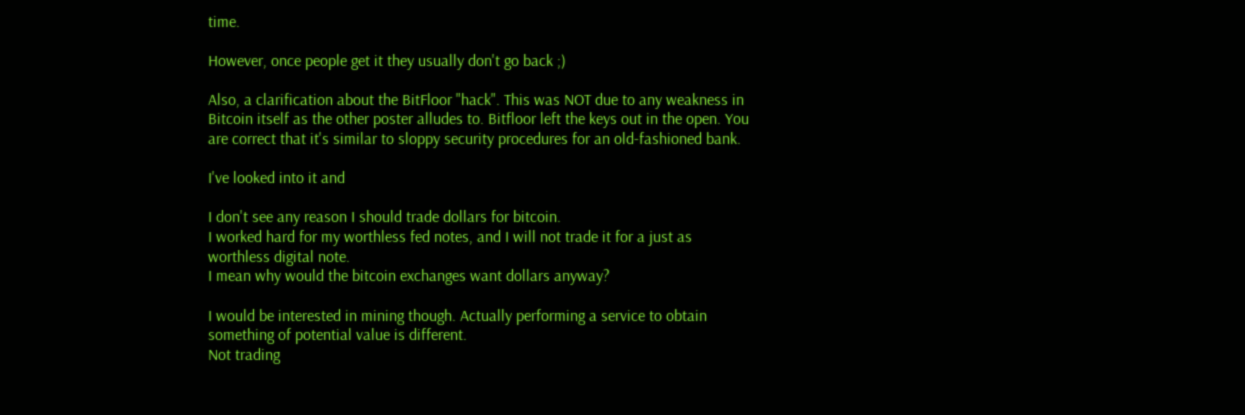time.

However, once people get it they usually don't go back ;)

Also, a clarification about the BitFloor "hack". This was NOT due to any weakness in Bitcoin itself as the other poster alludes to. Bitfloor left the keys out in the open. You are correct that it's similar to sloppy security procedures for an old-fashioned bank.

I've looked into it and

I don't see any reason I should trade dollars for bitcoin.
I worked hard for my worthless fed notes, and I will not trade it for a just as worthless digital note.
I mean why would the bitcoin exchanges want dollars anyway?

I would be interested in mining though. Actually performing a service to obtain something of potential value is different.
Not trading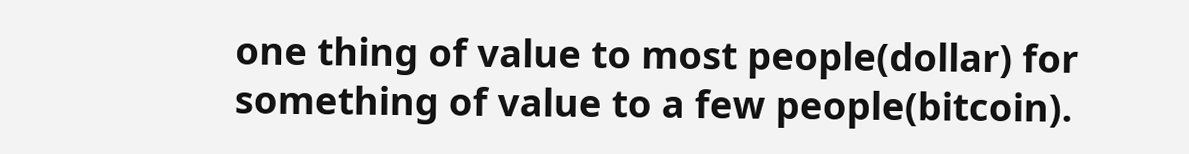one thing of value to most people(dollar) for something of value to a few people(bitcoin).